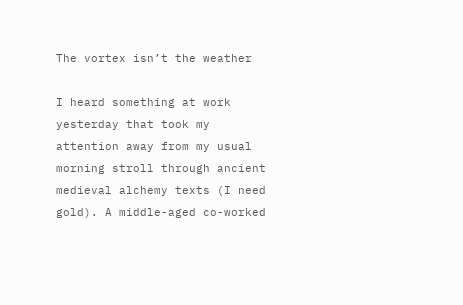The vortex isn’t the weather

I heard something at work yesterday that took my attention away from my usual morning stroll through ancient medieval alchemy texts (I need gold). A middle-aged co-worked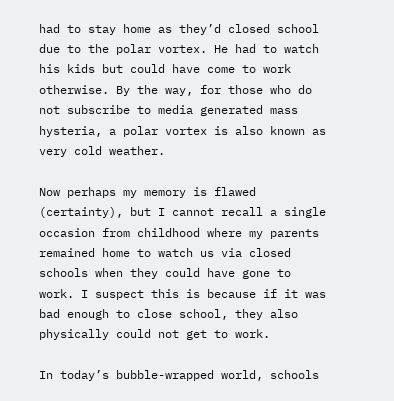had to stay home as they’d closed school due to the polar vortex. He had to watch his kids but could have come to work otherwise. By the way, for those who do not subscribe to media generated mass hysteria, a polar vortex is also known as very cold weather.

Now perhaps my memory is flawed (certainty), but I cannot recall a single occasion from childhood where my parents remained home to watch us via closed schools when they could have gone to work. I suspect this is because if it was bad enough to close school, they also physically could not get to work.

In today’s bubble-wrapped world, schools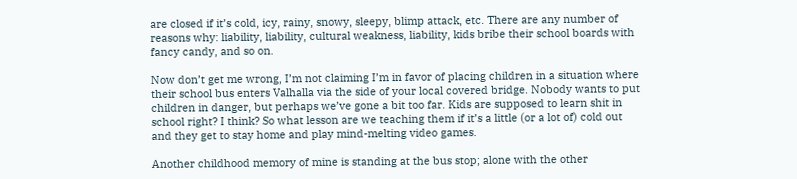are closed if it’s cold, icy, rainy, snowy, sleepy, blimp attack, etc. There are any number of reasons why: liability, liability, cultural weakness, liability, kids bribe their school boards with fancy candy, and so on.

Now don’t get me wrong, I’m not claiming I’m in favor of placing children in a situation where their school bus enters Valhalla via the side of your local covered bridge. Nobody wants to put children in danger, but perhaps we’ve gone a bit too far. Kids are supposed to learn shit in school right? I think? So what lesson are we teaching them if it’s a little (or a lot of) cold out and they get to stay home and play mind-melting video games.

Another childhood memory of mine is standing at the bus stop; alone with the other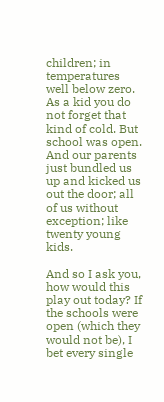children; in temperatures well below zero. As a kid you do not forget that kind of cold. But school was open. And our parents just bundled us up and kicked us out the door; all of us without exception; like twenty young kids.

And so I ask you, how would this play out today? If the schools were open (which they would not be), I bet every single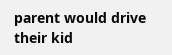parent would drive their kid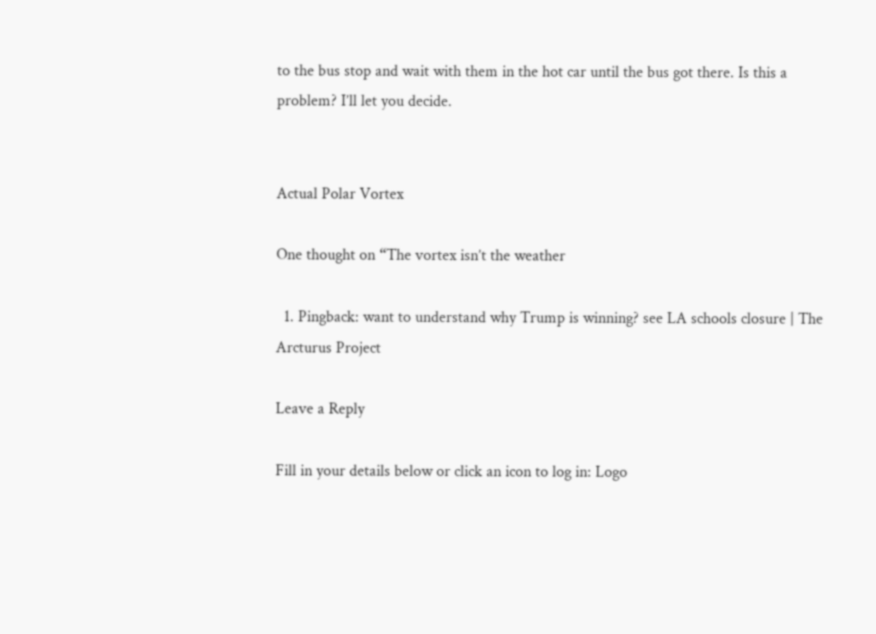to the bus stop and wait with them in the hot car until the bus got there. Is this a problem? I’ll let you decide.


Actual Polar Vortex

One thought on “The vortex isn’t the weather

  1. Pingback: want to understand why Trump is winning? see LA schools closure | The Arcturus Project

Leave a Reply

Fill in your details below or click an icon to log in: Logo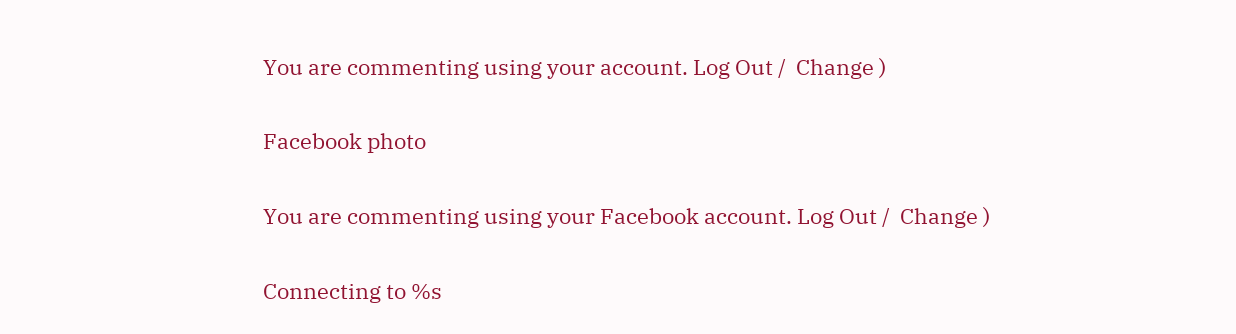You are commenting using your account. Log Out /  Change )

Facebook photo

You are commenting using your Facebook account. Log Out /  Change )

Connecting to %s